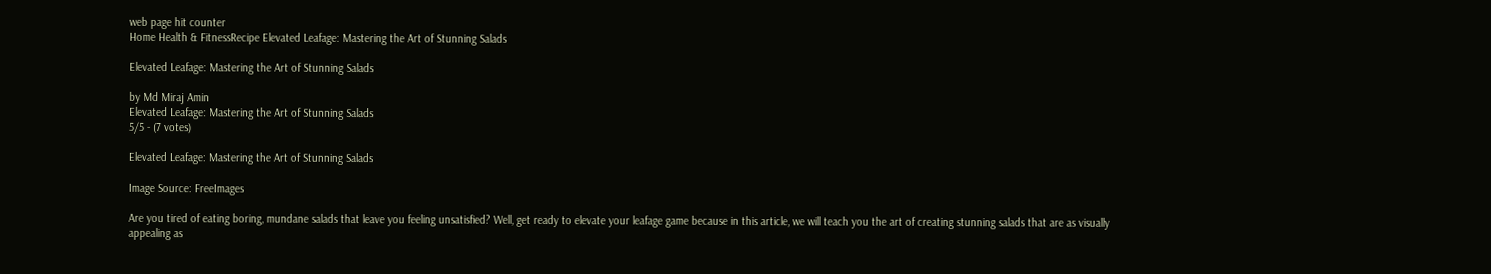web page hit counter
Home Health & FitnessRecipe Elevated Leafage: Mastering the Art of Stunning Salads

Elevated Leafage: Mastering the Art of Stunning Salads

by Md Miraj Amin
Elevated Leafage: Mastering the Art of Stunning Salads
5/5 - (7 votes)

Elevated Leafage: Mastering the Art of Stunning Salads

Image Source: FreeImages

Are you tired of eating boring, mundane salads that leave you feeling unsatisfied? Well, get ready to elevate your leafage game because in this article, we will teach you the art of creating stunning salads that are as visually appealing as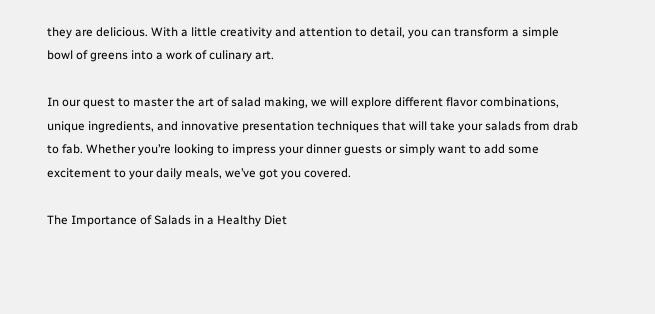they are delicious. With a little creativity and attention to detail, you can transform a simple bowl of greens into a work of culinary art.

In our quest to master the art of salad making, we will explore different flavor combinations, unique ingredients, and innovative presentation techniques that will take your salads from drab to fab. Whether you’re looking to impress your dinner guests or simply want to add some excitement to your daily meals, we’ve got you covered.

The Importance of Salads in a Healthy Diet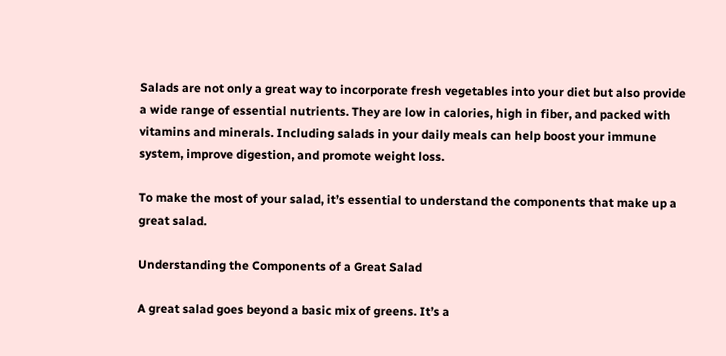Salads are not only a great way to incorporate fresh vegetables into your diet but also provide a wide range of essential nutrients. They are low in calories, high in fiber, and packed with vitamins and minerals. Including salads in your daily meals can help boost your immune system, improve digestion, and promote weight loss.

To make the most of your salad, it’s essential to understand the components that make up a great salad.

Understanding the Components of a Great Salad

A great salad goes beyond a basic mix of greens. It’s a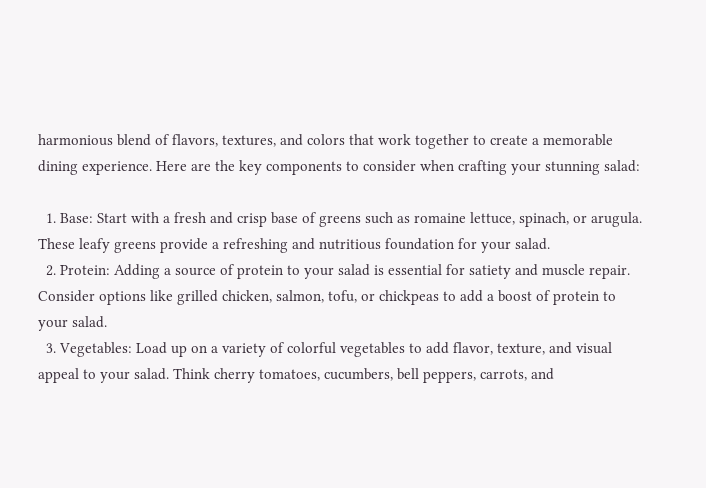harmonious blend of flavors, textures, and colors that work together to create a memorable dining experience. Here are the key components to consider when crafting your stunning salad:

  1. Base: Start with a fresh and crisp base of greens such as romaine lettuce, spinach, or arugula. These leafy greens provide a refreshing and nutritious foundation for your salad.
  2. Protein: Adding a source of protein to your salad is essential for satiety and muscle repair. Consider options like grilled chicken, salmon, tofu, or chickpeas to add a boost of protein to your salad.
  3. Vegetables: Load up on a variety of colorful vegetables to add flavor, texture, and visual appeal to your salad. Think cherry tomatoes, cucumbers, bell peppers, carrots, and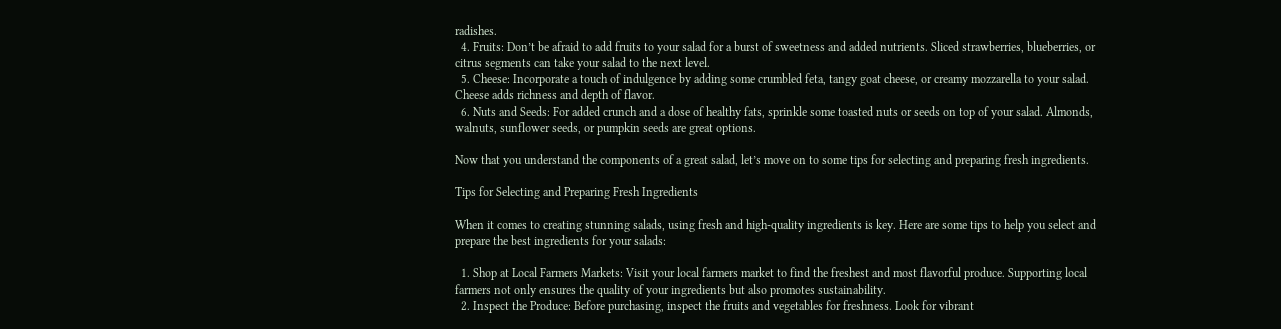radishes.
  4. Fruits: Don’t be afraid to add fruits to your salad for a burst of sweetness and added nutrients. Sliced strawberries, blueberries, or citrus segments can take your salad to the next level.
  5. Cheese: Incorporate a touch of indulgence by adding some crumbled feta, tangy goat cheese, or creamy mozzarella to your salad. Cheese adds richness and depth of flavor.
  6. Nuts and Seeds: For added crunch and a dose of healthy fats, sprinkle some toasted nuts or seeds on top of your salad. Almonds, walnuts, sunflower seeds, or pumpkin seeds are great options.

Now that you understand the components of a great salad, let’s move on to some tips for selecting and preparing fresh ingredients.

Tips for Selecting and Preparing Fresh Ingredients

When it comes to creating stunning salads, using fresh and high-quality ingredients is key. Here are some tips to help you select and prepare the best ingredients for your salads:

  1. Shop at Local Farmers Markets: Visit your local farmers market to find the freshest and most flavorful produce. Supporting local farmers not only ensures the quality of your ingredients but also promotes sustainability.
  2. Inspect the Produce: Before purchasing, inspect the fruits and vegetables for freshness. Look for vibrant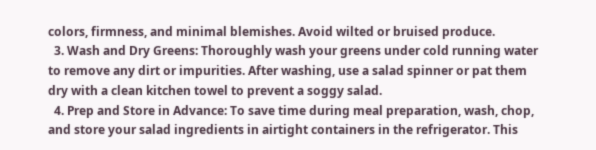colors, firmness, and minimal blemishes. Avoid wilted or bruised produce.
  3. Wash and Dry Greens: Thoroughly wash your greens under cold running water to remove any dirt or impurities. After washing, use a salad spinner or pat them dry with a clean kitchen towel to prevent a soggy salad.
  4. Prep and Store in Advance: To save time during meal preparation, wash, chop, and store your salad ingredients in airtight containers in the refrigerator. This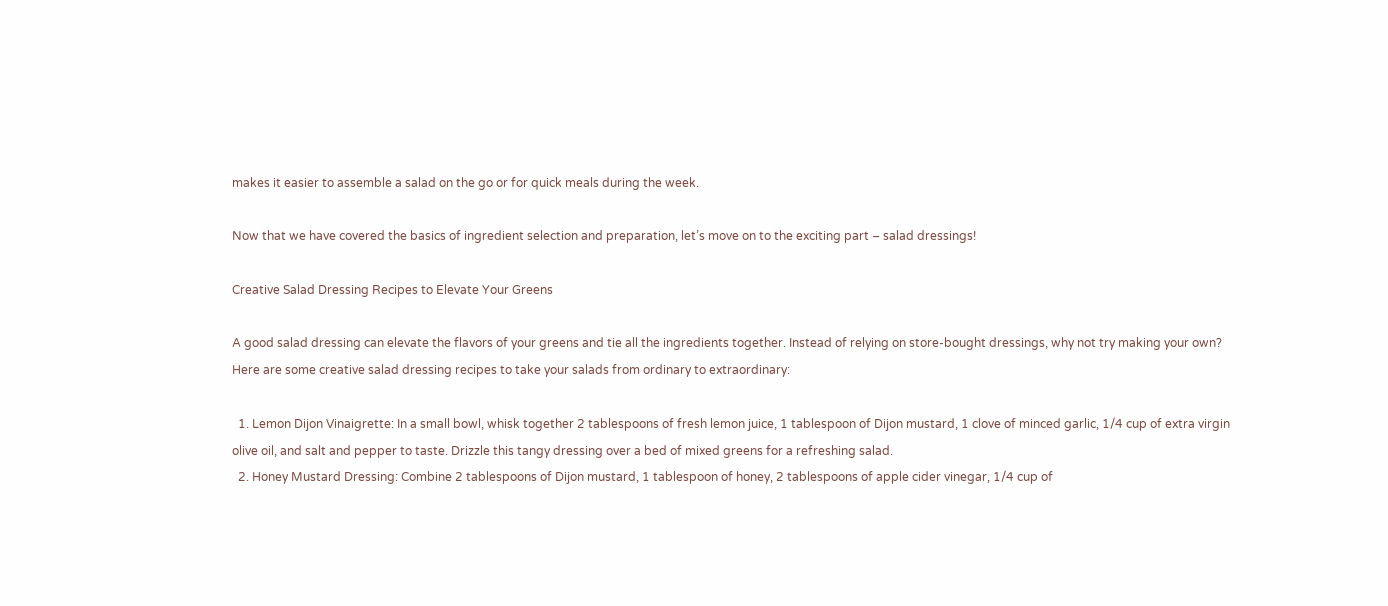makes it easier to assemble a salad on the go or for quick meals during the week.

Now that we have covered the basics of ingredient selection and preparation, let’s move on to the exciting part – salad dressings!

Creative Salad Dressing Recipes to Elevate Your Greens

A good salad dressing can elevate the flavors of your greens and tie all the ingredients together. Instead of relying on store-bought dressings, why not try making your own? Here are some creative salad dressing recipes to take your salads from ordinary to extraordinary:

  1. Lemon Dijon Vinaigrette: In a small bowl, whisk together 2 tablespoons of fresh lemon juice, 1 tablespoon of Dijon mustard, 1 clove of minced garlic, 1/4 cup of extra virgin olive oil, and salt and pepper to taste. Drizzle this tangy dressing over a bed of mixed greens for a refreshing salad.
  2. Honey Mustard Dressing: Combine 2 tablespoons of Dijon mustard, 1 tablespoon of honey, 2 tablespoons of apple cider vinegar, 1/4 cup of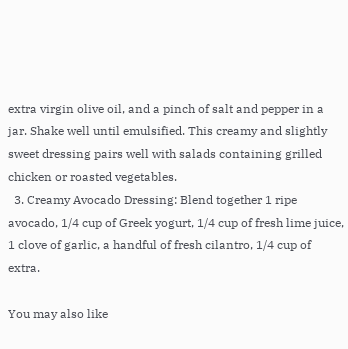extra virgin olive oil, and a pinch of salt and pepper in a jar. Shake well until emulsified. This creamy and slightly sweet dressing pairs well with salads containing grilled chicken or roasted vegetables.
  3. Creamy Avocado Dressing: Blend together 1 ripe avocado, 1/4 cup of Greek yogurt, 1/4 cup of fresh lime juice, 1 clove of garlic, a handful of fresh cilantro, 1/4 cup of extra.

You may also like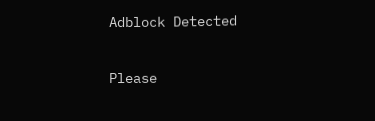Adblock Detected

Please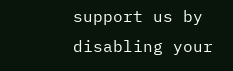support us by disabling your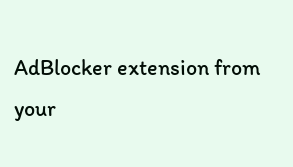AdBlocker extension from your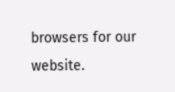browsers for our website.